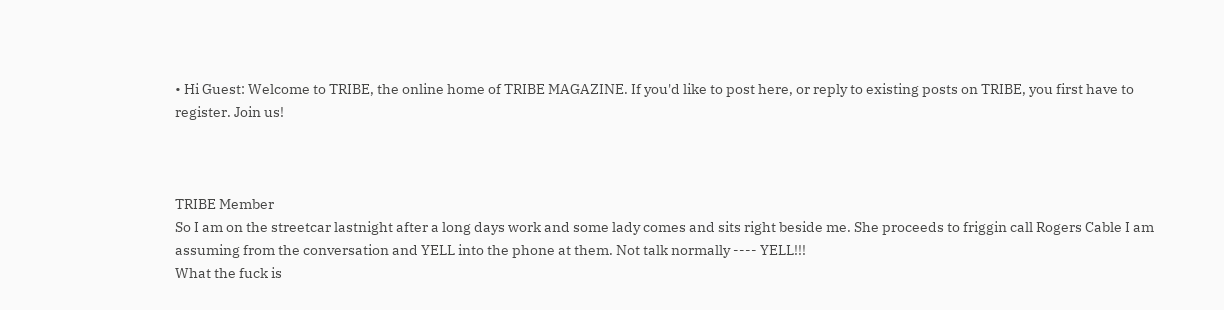• Hi Guest: Welcome to TRIBE, the online home of TRIBE MAGAZINE. If you'd like to post here, or reply to existing posts on TRIBE, you first have to register. Join us!



TRIBE Member
So I am on the streetcar lastnight after a long days work and some lady comes and sits right beside me. She proceeds to friggin call Rogers Cable I am assuming from the conversation and YELL into the phone at them. Not talk normally ---- YELL!!!
What the fuck is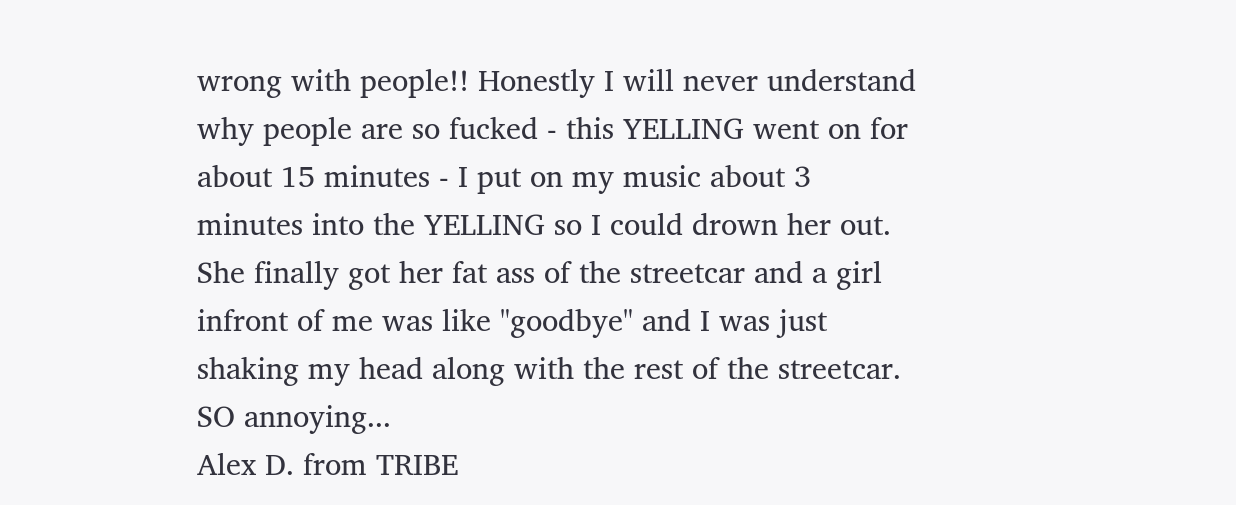wrong with people!! Honestly I will never understand why people are so fucked - this YELLING went on for about 15 minutes - I put on my music about 3 minutes into the YELLING so I could drown her out. She finally got her fat ass of the streetcar and a girl infront of me was like "goodbye" and I was just shaking my head along with the rest of the streetcar. SO annoying...
Alex D. from TRIBE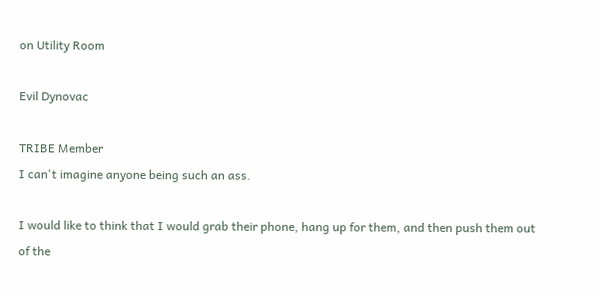on Utility Room

Evil Dynovac

TRIBE Member
I can't imagine anyone being such an ass.

I would like to think that I would grab their phone, hang up for them, and then push them out of the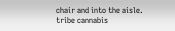chair and into the aisle.
tribe cannabis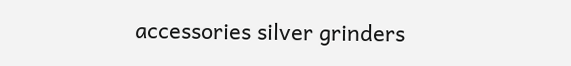accessories silver grinders